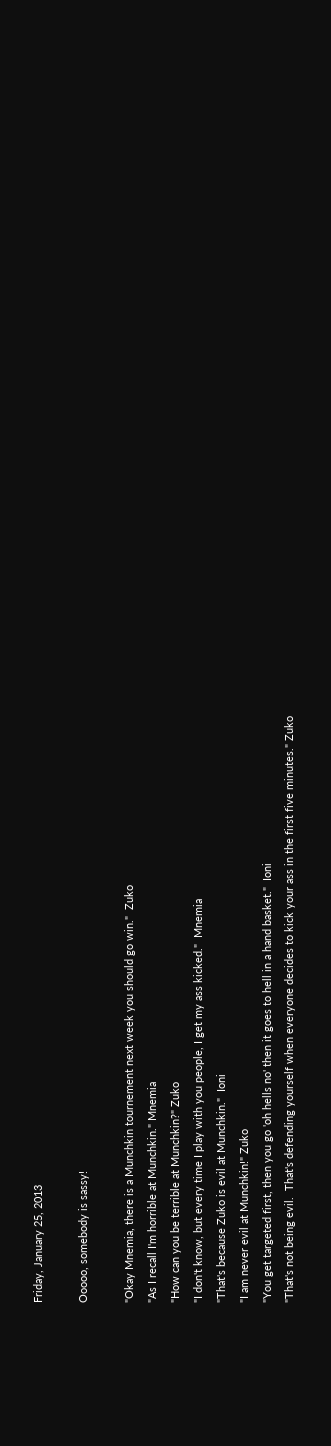Friday, January 25, 2013

Ooooo, somebody is sassy!

"Okay Mnemia, there is a Munchkin tournement next week you should go win."  Zuko
"As I recall I'm horrible at Munchkin." Mnemia
"How can you be terrible at Munchkin?" Zuko
"I don't know, but every time I play with you people, I get my ass kicked."  Mnemia
"That's because Zuko is evil at Munchkin."  Ioni
"I am never evil at Munchkin!" Zuko
"You get targeted first, then you go 'oh hells no' then it goes to hell in a hand basket."  Ioni
"That's not being evil.  That's defending yourself when everyone decides to kick your ass in the first five minutes." Zuko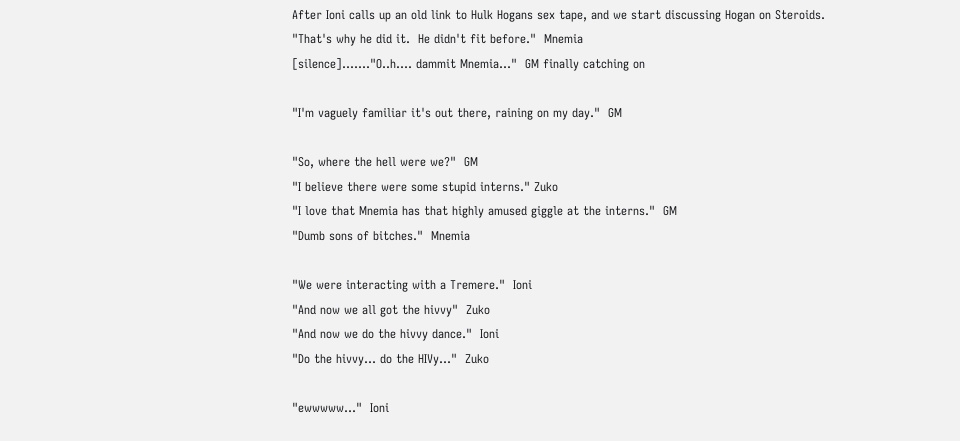After Ioni calls up an old link to Hulk Hogans sex tape, and we start discussing Hogan on Steroids.
"That's why he did it.  He didn't fit before."  Mnemia
[silence]......."O..h.... dammit Mnemia..."  GM finally catching on

"I'm vaguely familiar it's out there, raining on my day."  GM

"So, where the hell were we?"  GM
"I believe there were some stupid interns." Zuko
"I love that Mnemia has that highly amused giggle at the interns."  GM
"Dumb sons of bitches."  Mnemia

"We were interacting with a Tremere."  Ioni
"And now we all got the hivvy"  Zuko
"And now we do the hivvy dance."  Ioni
"Do the hivvy... do the HIVy..."  Zuko

"ewwwww..."  Ioni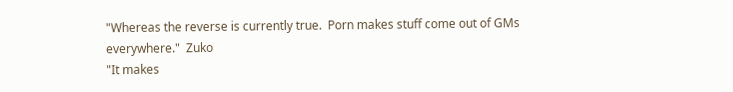"Whereas the reverse is currently true.  Porn makes stuff come out of GMs everywhere."  Zuko
"It makes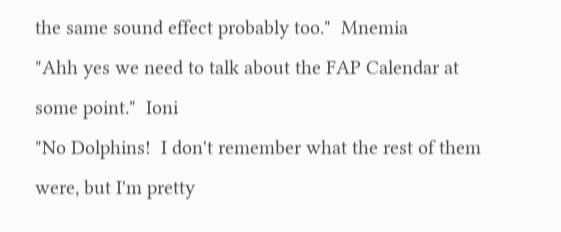the same sound effect probably too."  Mnemia
"Ahh yes we need to talk about the FAP Calendar at some point."  Ioni
"No Dolphins!  I don't remember what the rest of them were, but I'm pretty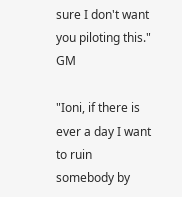sure I don't want you piloting this." GM

"Ioni, if there is ever a day I want to ruin somebody by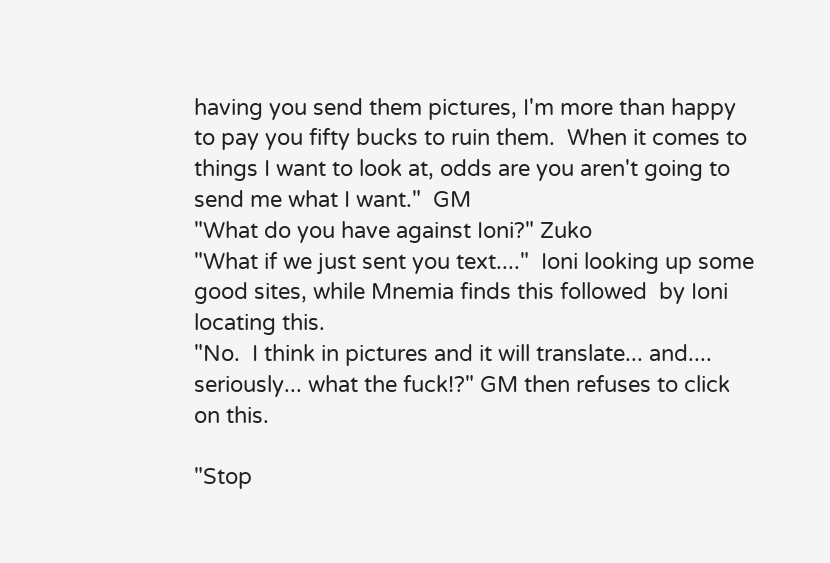having you send them pictures, I'm more than happy to pay you fifty bucks to ruin them.  When it comes to things I want to look at, odds are you aren't going to send me what I want."  GM
"What do you have against Ioni?" Zuko
"What if we just sent you text...."  Ioni looking up some good sites, while Mnemia finds this followed  by Ioni locating this.
"No.  I think in pictures and it will translate... and.... seriously... what the fuck!?" GM then refuses to click on this.

"Stop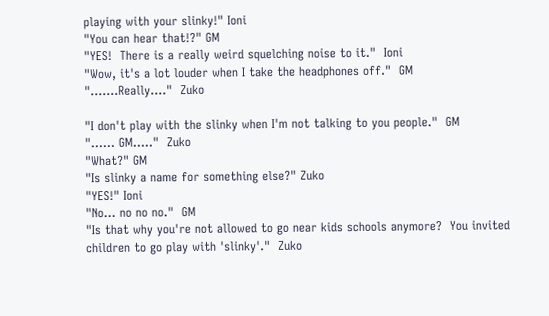playing with your slinky!" Ioni
"You can hear that!?" GM
"YES!  There is a really weird squelching noise to it."  Ioni
"Wow, it's a lot louder when I take the headphones off."  GM
".......Really...."  Zuko

"I don't play with the slinky when I'm not talking to you people."  GM
"...... GM....."  Zuko
"What?" GM
"Is slinky a name for something else?" Zuko
"YES!" Ioni
"No... no no no."  GM
"Is that why you're not allowed to go near kids schools anymore?  You invited children to go play with 'slinky'."  Zuko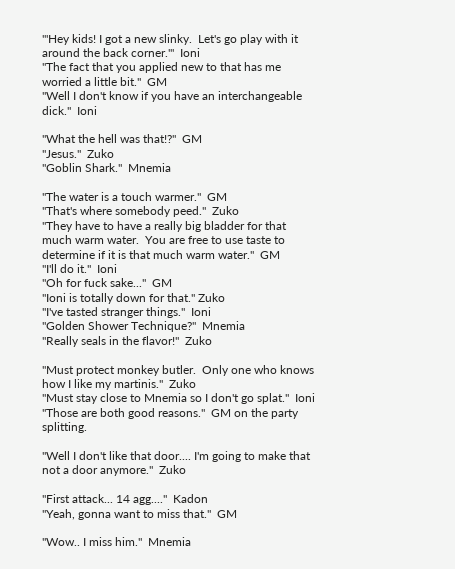"'Hey kids! I got a new slinky.  Let's go play with it around the back corner.'"  Ioni
"The fact that you applied new to that has me worried a little bit."  GM
"Well I don't know if you have an interchangeable dick."  Ioni

"What the hell was that!?"  GM
"Jesus."  Zuko
"Goblin Shark."  Mnemia

"The water is a touch warmer."  GM
"That's where somebody peed."  Zuko
"They have to have a really big bladder for that much warm water.  You are free to use taste to determine if it is that much warm water."  GM
"I'll do it."  Ioni
"Oh for fuck sake..."  GM
"Ioni is totally down for that." Zuko
"I've tasted stranger things."  Ioni
"Golden Shower Technique?"  Mnemia
"Really seals in the flavor!"  Zuko

"Must protect monkey butler.  Only one who knows how I like my martinis."  Zuko
"Must stay close to Mnemia so I don't go splat."  Ioni
"Those are both good reasons."  GM on the party splitting.

"Well I don't like that door.... I'm going to make that not a door anymore."  Zuko

"First attack... 14 agg...."  Kadon
"Yeah, gonna want to miss that."  GM

"Wow.. I miss him."  Mnemia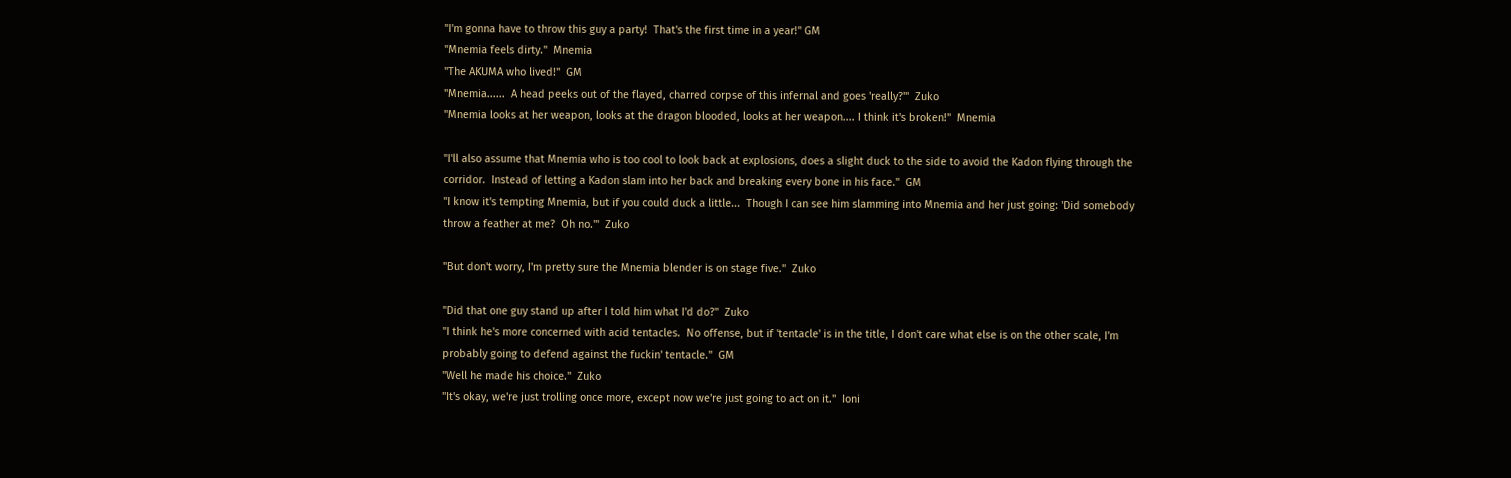"I'm gonna have to throw this guy a party!  That's the first time in a year!" GM
"Mnemia feels dirty."  Mnemia
"The AKUMA who lived!"  GM
"Mnemia......  A head peeks out of the flayed, charred corpse of this infernal and goes 'really?'"  Zuko
"Mnemia looks at her weapon, looks at the dragon blooded, looks at her weapon.... I think it's broken!"  Mnemia

"I'll also assume that Mnemia who is too cool to look back at explosions, does a slight duck to the side to avoid the Kadon flying through the corridor.  Instead of letting a Kadon slam into her back and breaking every bone in his face."  GM
"I know it's tempting Mnemia, but if you could duck a little...  Though I can see him slamming into Mnemia and her just going: 'Did somebody throw a feather at me?  Oh no.'"  Zuko

"But don't worry, I'm pretty sure the Mnemia blender is on stage five."  Zuko

"Did that one guy stand up after I told him what I'd do?"  Zuko
"I think he's more concerned with acid tentacles.  No offense, but if 'tentacle' is in the title, I don't care what else is on the other scale, I'm probably going to defend against the fuckin' tentacle."  GM
"Well he made his choice."  Zuko
"It's okay, we're just trolling once more, except now we're just going to act on it."  Ioni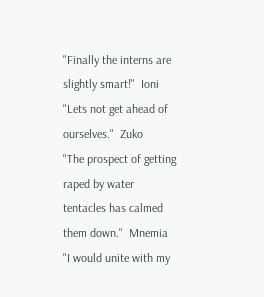"Finally the interns are slightly smart!"  Ioni
"Lets not get ahead of ourselves."  Zuko
"The prospect of getting raped by water tentacles has calmed them down."  Mnemia
"I would unite with my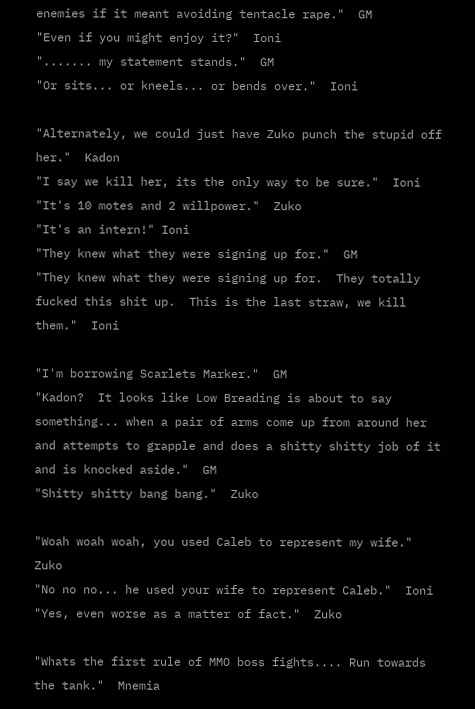enemies if it meant avoiding tentacle rape."  GM
"Even if you might enjoy it?"  Ioni
"....... my statement stands."  GM
"Or sits... or kneels... or bends over."  Ioni

"Alternately, we could just have Zuko punch the stupid off her."  Kadon
"I say we kill her, its the only way to be sure."  Ioni
"It's 10 motes and 2 willpower."  Zuko
"It's an intern!" Ioni
"They knew what they were signing up for."  GM
"They knew what they were signing up for.  They totally fucked this shit up.  This is the last straw, we kill them."  Ioni

"I'm borrowing Scarlets Marker."  GM
"Kadon?  It looks like Low Breading is about to say something... when a pair of arms come up from around her and attempts to grapple and does a shitty shitty job of it and is knocked aside."  GM
"Shitty shitty bang bang."  Zuko

"Woah woah woah, you used Caleb to represent my wife."  Zuko
"No no no... he used your wife to represent Caleb."  Ioni
"Yes, even worse as a matter of fact."  Zuko

"Whats the first rule of MMO boss fights.... Run towards the tank."  Mnemia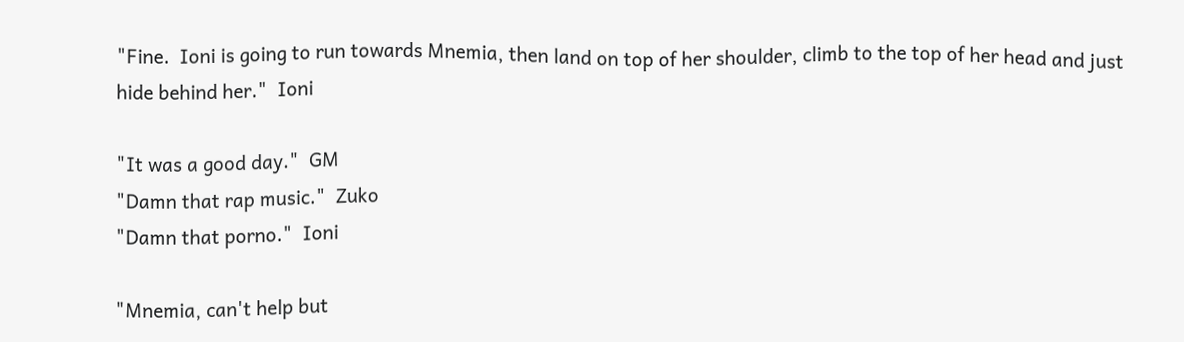"Fine.  Ioni is going to run towards Mnemia, then land on top of her shoulder, climb to the top of her head and just hide behind her."  Ioni

"It was a good day."  GM
"Damn that rap music."  Zuko
"Damn that porno."  Ioni

"Mnemia, can't help but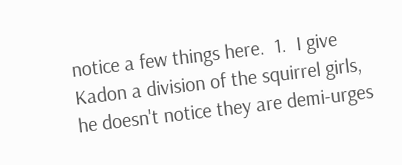notice a few things here.  1.  I give Kadon a division of the squirrel girls, he doesn't notice they are demi-urges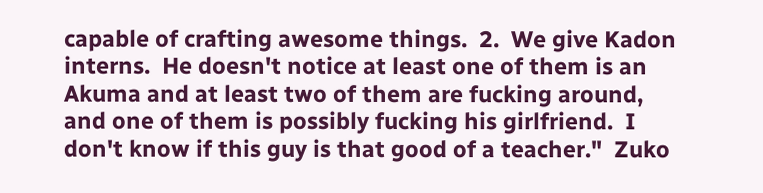capable of crafting awesome things.  2.  We give Kadon interns.  He doesn't notice at least one of them is an Akuma and at least two of them are fucking around, and one of them is possibly fucking his girlfriend.  I don't know if this guy is that good of a teacher."  Zuko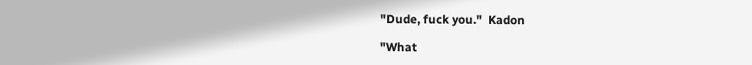"Dude, fuck you."  Kadon

"What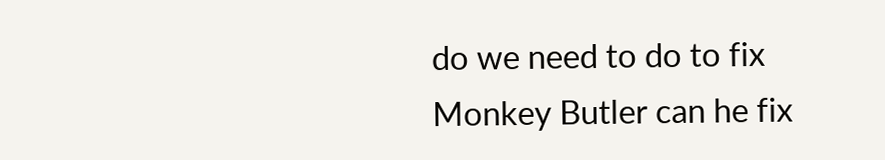do we need to do to fix Monkey Butler can he fix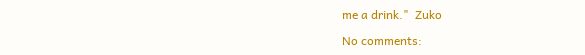me a drink."  Zuko

No comments: